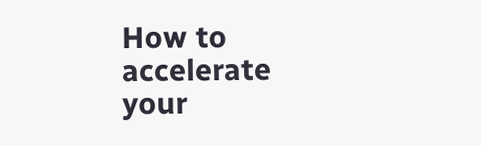How to accelerate your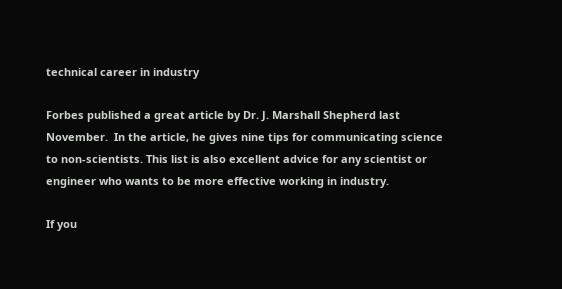technical career in industry

Forbes published a great article by Dr. J. Marshall Shepherd last November.  In the article, he gives nine tips for communicating science to non-scientists. This list is also excellent advice for any scientist or engineer who wants to be more effective working in industry.

If you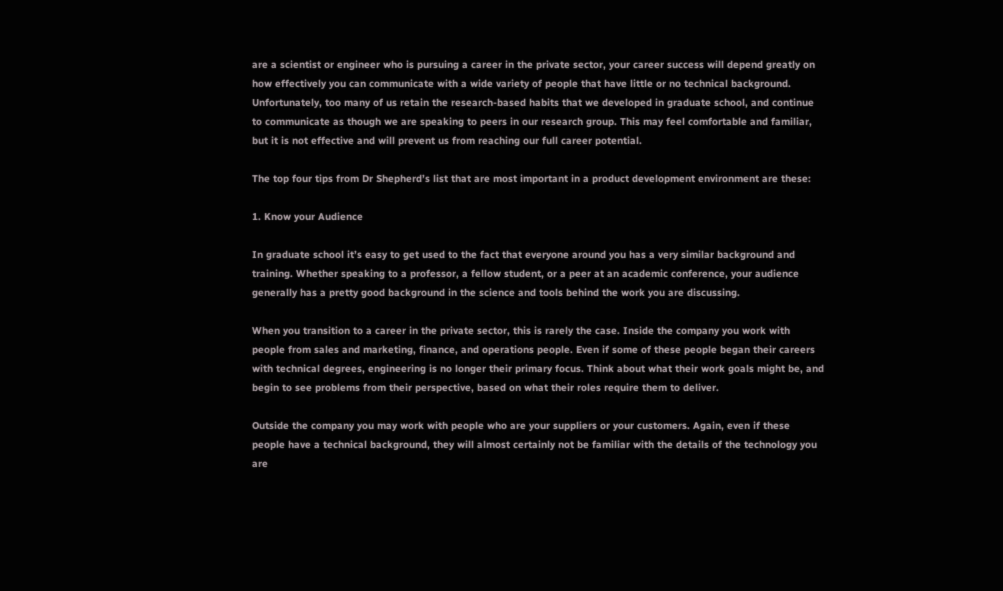are a scientist or engineer who is pursuing a career in the private sector, your career success will depend greatly on how effectively you can communicate with a wide variety of people that have little or no technical background.  Unfortunately, too many of us retain the research-based habits that we developed in graduate school, and continue to communicate as though we are speaking to peers in our research group. This may feel comfortable and familiar, but it is not effective and will prevent us from reaching our full career potential.

The top four tips from Dr Shepherd’s list that are most important in a product development environment are these:

1. Know your Audience

In graduate school it’s easy to get used to the fact that everyone around you has a very similar background and training. Whether speaking to a professor, a fellow student, or a peer at an academic conference, your audience generally has a pretty good background in the science and tools behind the work you are discussing.

When you transition to a career in the private sector, this is rarely the case. Inside the company you work with people from sales and marketing, finance, and operations people. Even if some of these people began their careers with technical degrees, engineering is no longer their primary focus. Think about what their work goals might be, and begin to see problems from their perspective, based on what their roles require them to deliver.

Outside the company you may work with people who are your suppliers or your customers. Again, even if these people have a technical background, they will almost certainly not be familiar with the details of the technology you are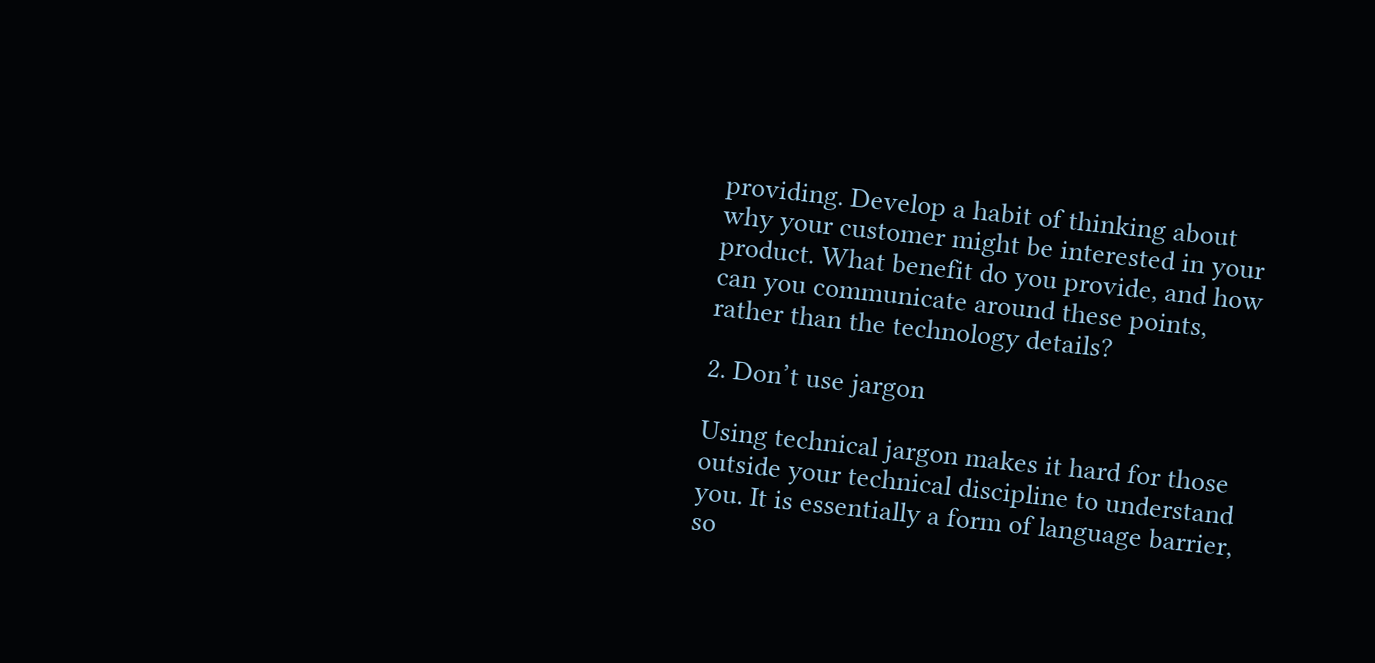providing. Develop a habit of thinking about why your customer might be interested in your product. What benefit do you provide, and how can you communicate around these points, rather than the technology details?

2. Don’t use jargon

Using technical jargon makes it hard for those outside your technical discipline to understand you. It is essentially a form of language barrier, so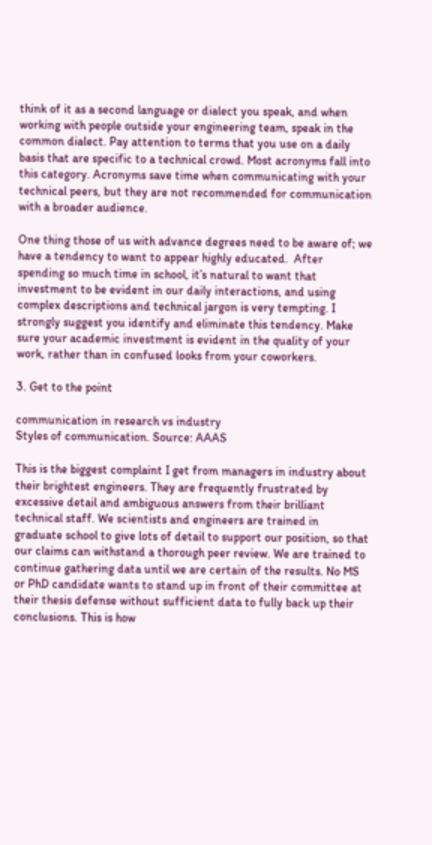think of it as a second language or dialect you speak, and when working with people outside your engineering team, speak in the common dialect. Pay attention to terms that you use on a daily basis that are specific to a technical crowd. Most acronyms fall into this category. Acronyms save time when communicating with your technical peers, but they are not recommended for communication with a broader audience.

One thing those of us with advance degrees need to be aware of; we have a tendency to want to appear highly educated.  After spending so much time in school, it’s natural to want that investment to be evident in our daily interactions, and using complex descriptions and technical jargon is very tempting. I strongly suggest you identify and eliminate this tendency. Make sure your academic investment is evident in the quality of your work, rather than in confused looks from your coworkers.

3. Get to the point

communication in research vs industry
Styles of communication. Source: AAAS

This is the biggest complaint I get from managers in industry about their brightest engineers. They are frequently frustrated by excessive detail and ambiguous answers from their brilliant technical staff. We scientists and engineers are trained in graduate school to give lots of detail to support our position, so that our claims can withstand a thorough peer review. We are trained to continue gathering data until we are certain of the results. No MS or PhD candidate wants to stand up in front of their committee at their thesis defense without sufficient data to fully back up their conclusions. This is how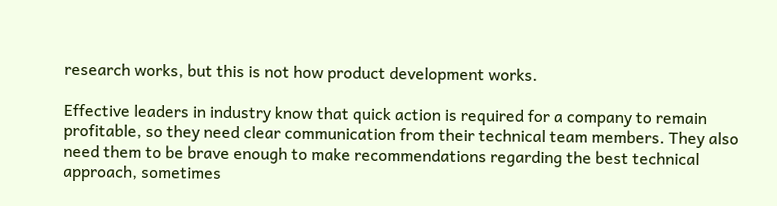research works, but this is not how product development works.

Effective leaders in industry know that quick action is required for a company to remain profitable, so they need clear communication from their technical team members. They also need them to be brave enough to make recommendations regarding the best technical approach, sometimes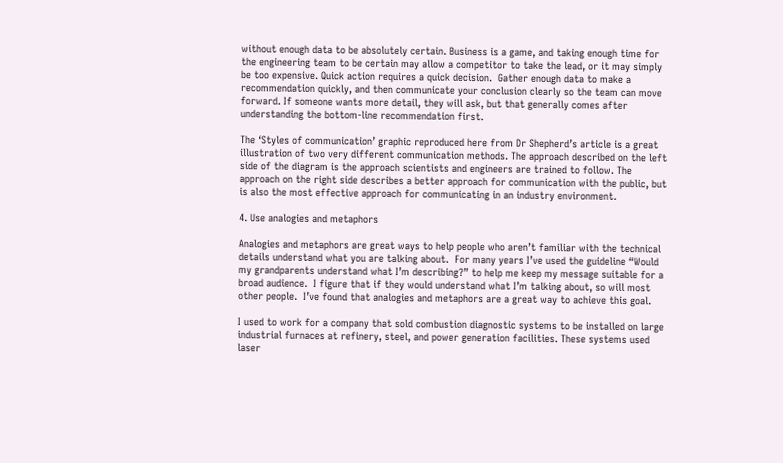without enough data to be absolutely certain. Business is a game, and taking enough time for the engineering team to be certain may allow a competitor to take the lead, or it may simply be too expensive. Quick action requires a quick decision.  Gather enough data to make a recommendation quickly, and then communicate your conclusion clearly so the team can move forward. If someone wants more detail, they will ask, but that generally comes after understanding the bottom-line recommendation first.

The ‘Styles of communication’ graphic reproduced here from Dr Shepherd’s article is a great illustration of two very different communication methods. The approach described on the left side of the diagram is the approach scientists and engineers are trained to follow. The approach on the right side describes a better approach for communication with the public, but is also the most effective approach for communicating in an industry environment.

4. Use analogies and metaphors

Analogies and metaphors are great ways to help people who aren’t familiar with the technical details understand what you are talking about.  For many years I’ve used the guideline “Would my grandparents understand what I’m describing?” to help me keep my message suitable for a broad audience.  I figure that if they would understand what I’m talking about, so will most other people.  I’ve found that analogies and metaphors are a great way to achieve this goal.

I used to work for a company that sold combustion diagnostic systems to be installed on large industrial furnaces at refinery, steel, and power generation facilities. These systems used laser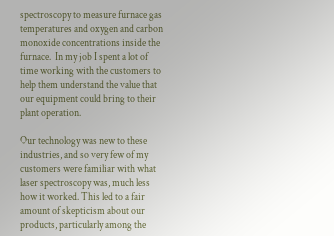spectroscopy to measure furnace gas temperatures and oxygen and carbon monoxide concentrations inside the furnace.  In my job I spent a lot of time working with the customers to help them understand the value that our equipment could bring to their plant operation.

Our technology was new to these industries, and so very few of my customers were familiar with what laser spectroscopy was, much less how it worked. This led to a fair amount of skepticism about our products, particularly among the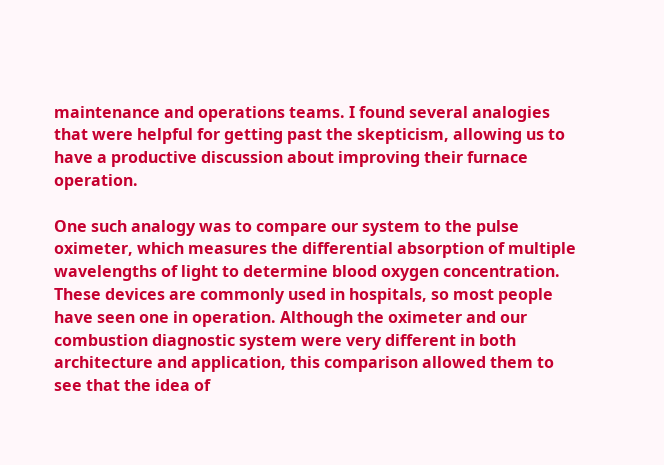maintenance and operations teams. I found several analogies that were helpful for getting past the skepticism, allowing us to have a productive discussion about improving their furnace operation.

One such analogy was to compare our system to the pulse oximeter, which measures the differential absorption of multiple wavelengths of light to determine blood oxygen concentration. These devices are commonly used in hospitals, so most people have seen one in operation. Although the oximeter and our combustion diagnostic system were very different in both architecture and application, this comparison allowed them to see that the idea of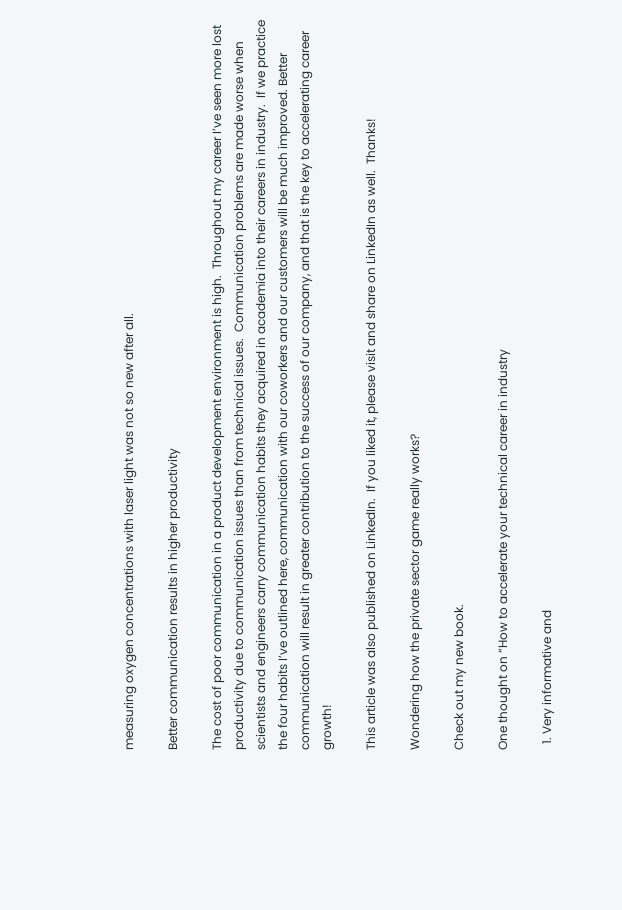measuring oxygen concentrations with laser light was not so new after all.

Better communication results in higher productivity

The cost of poor communication in a product development environment is high.  Throughout my career I’ve seen more lost productivity due to communication issues than from technical issues.  Communication problems are made worse when scientists and engineers carry communication habits they acquired in academia into their careers in industry.  If we practice the four habits I’ve outlined here, communication with our coworkers and our customers will be much improved. Better communication will result in greater contribution to the success of our company, and that is the key to accelerating career growth!

This article was also published on LinkedIn.  If you liked it, please visit and share on LinkedIn as well.  Thanks!

Wondering how the private sector game really works?

Check out my new book.

One thought on “How to accelerate your technical career in industry

  1. Very informative and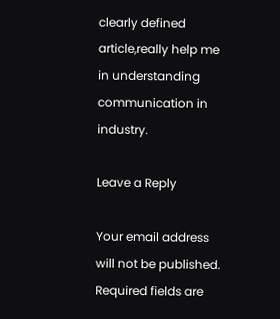clearly defined article,really help me in understanding communication in industry.

Leave a Reply

Your email address will not be published. Required fields are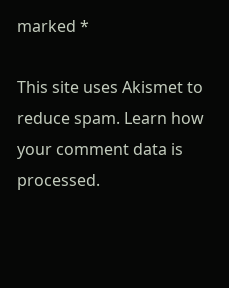marked *

This site uses Akismet to reduce spam. Learn how your comment data is processed.